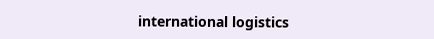international logistics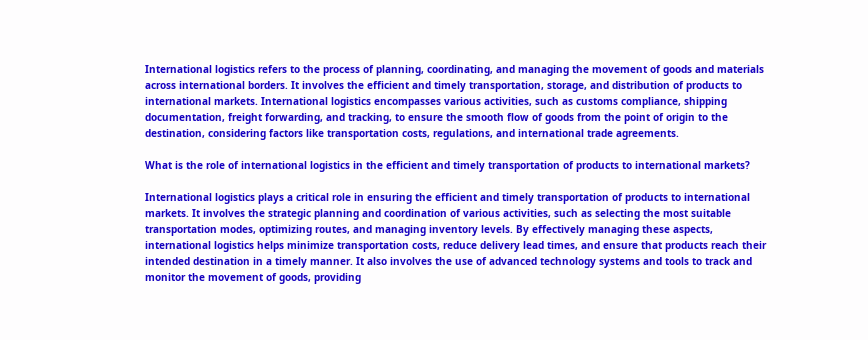International logistics refers to the process of planning, coordinating, and managing the movement of goods and materials across international borders. It involves the efficient and timely transportation, storage, and distribution of products to international markets. International logistics encompasses various activities, such as customs compliance, shipping documentation, freight forwarding, and tracking, to ensure the smooth flow of goods from the point of origin to the destination, considering factors like transportation costs, regulations, and international trade agreements.

What is the role of international logistics in the efficient and timely transportation of products to international markets?

International logistics plays a critical role in ensuring the efficient and timely transportation of products to international markets. It involves the strategic planning and coordination of various activities, such as selecting the most suitable transportation modes, optimizing routes, and managing inventory levels. By effectively managing these aspects, international logistics helps minimize transportation costs, reduce delivery lead times, and ensure that products reach their intended destination in a timely manner. It also involves the use of advanced technology systems and tools to track and monitor the movement of goods, providing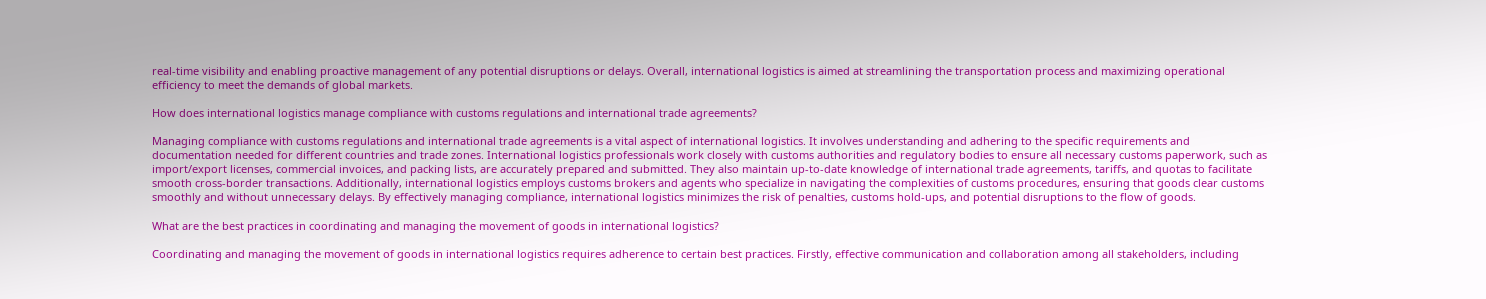real-time visibility and enabling proactive management of any potential disruptions or delays. Overall, international logistics is aimed at streamlining the transportation process and maximizing operational efficiency to meet the demands of global markets.

How does international logistics manage compliance with customs regulations and international trade agreements?

Managing compliance with customs regulations and international trade agreements is a vital aspect of international logistics. It involves understanding and adhering to the specific requirements and documentation needed for different countries and trade zones. International logistics professionals work closely with customs authorities and regulatory bodies to ensure all necessary customs paperwork, such as import/export licenses, commercial invoices, and packing lists, are accurately prepared and submitted. They also maintain up-to-date knowledge of international trade agreements, tariffs, and quotas to facilitate smooth cross-border transactions. Additionally, international logistics employs customs brokers and agents who specialize in navigating the complexities of customs procedures, ensuring that goods clear customs smoothly and without unnecessary delays. By effectively managing compliance, international logistics minimizes the risk of penalties, customs hold-ups, and potential disruptions to the flow of goods.

What are the best practices in coordinating and managing the movement of goods in international logistics?

Coordinating and managing the movement of goods in international logistics requires adherence to certain best practices. Firstly, effective communication and collaboration among all stakeholders, including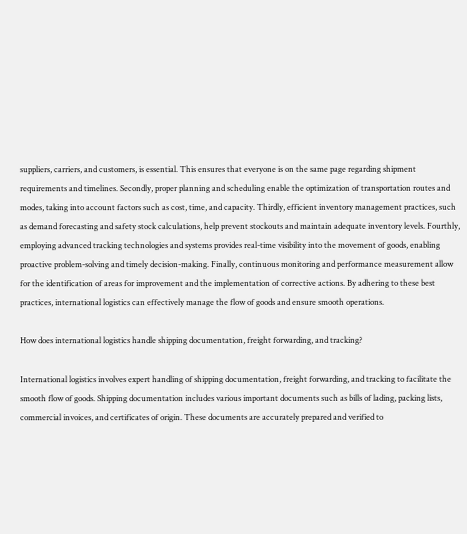suppliers, carriers, and customers, is essential. This ensures that everyone is on the same page regarding shipment requirements and timelines. Secondly, proper planning and scheduling enable the optimization of transportation routes and modes, taking into account factors such as cost, time, and capacity. Thirdly, efficient inventory management practices, such as demand forecasting and safety stock calculations, help prevent stockouts and maintain adequate inventory levels. Fourthly, employing advanced tracking technologies and systems provides real-time visibility into the movement of goods, enabling proactive problem-solving and timely decision-making. Finally, continuous monitoring and performance measurement allow for the identification of areas for improvement and the implementation of corrective actions. By adhering to these best practices, international logistics can effectively manage the flow of goods and ensure smooth operations.

How does international logistics handle shipping documentation, freight forwarding, and tracking?

International logistics involves expert handling of shipping documentation, freight forwarding, and tracking to facilitate the smooth flow of goods. Shipping documentation includes various important documents such as bills of lading, packing lists, commercial invoices, and certificates of origin. These documents are accurately prepared and verified to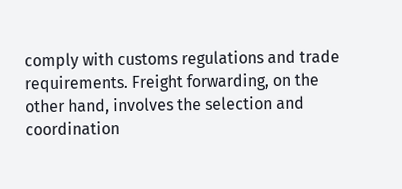comply with customs regulations and trade requirements. Freight forwarding, on the other hand, involves the selection and coordination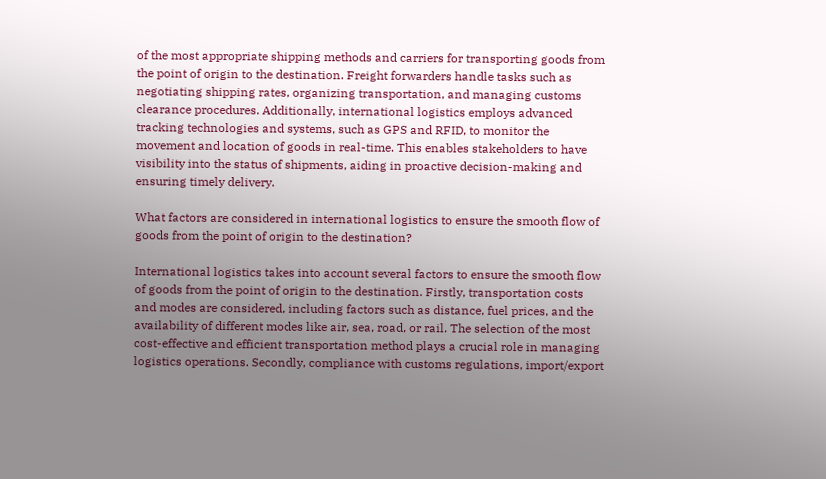of the most appropriate shipping methods and carriers for transporting goods from the point of origin to the destination. Freight forwarders handle tasks such as negotiating shipping rates, organizing transportation, and managing customs clearance procedures. Additionally, international logistics employs advanced tracking technologies and systems, such as GPS and RFID, to monitor the movement and location of goods in real-time. This enables stakeholders to have visibility into the status of shipments, aiding in proactive decision-making and ensuring timely delivery.

What factors are considered in international logistics to ensure the smooth flow of goods from the point of origin to the destination?

International logistics takes into account several factors to ensure the smooth flow of goods from the point of origin to the destination. Firstly, transportation costs and modes are considered, including factors such as distance, fuel prices, and the availability of different modes like air, sea, road, or rail. The selection of the most cost-effective and efficient transportation method plays a crucial role in managing logistics operations. Secondly, compliance with customs regulations, import/export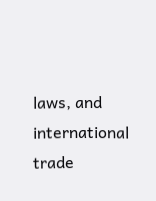laws, and international trade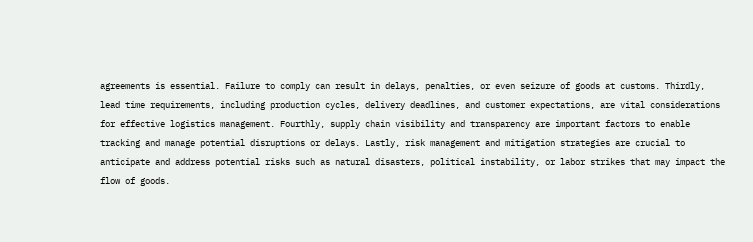agreements is essential. Failure to comply can result in delays, penalties, or even seizure of goods at customs. Thirdly, lead time requirements, including production cycles, delivery deadlines, and customer expectations, are vital considerations for effective logistics management. Fourthly, supply chain visibility and transparency are important factors to enable tracking and manage potential disruptions or delays. Lastly, risk management and mitigation strategies are crucial to anticipate and address potential risks such as natural disasters, political instability, or labor strikes that may impact the flow of goods.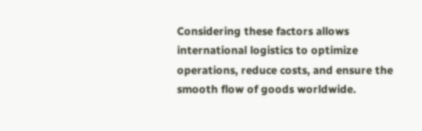Considering these factors allows international logistics to optimize operations, reduce costs, and ensure the smooth flow of goods worldwide.